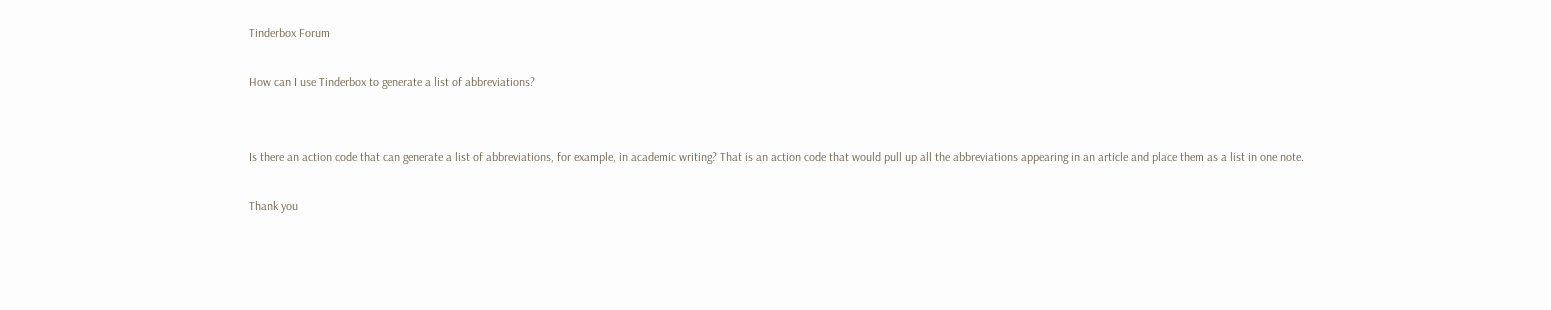Tinderbox Forum

How can I use Tinderbox to generate a list of abbreviations?


Is there an action code that can generate a list of abbreviations, for example, in academic writing? That is an action code that would pull up all the abbreviations appearing in an article and place them as a list in one note.

Thank you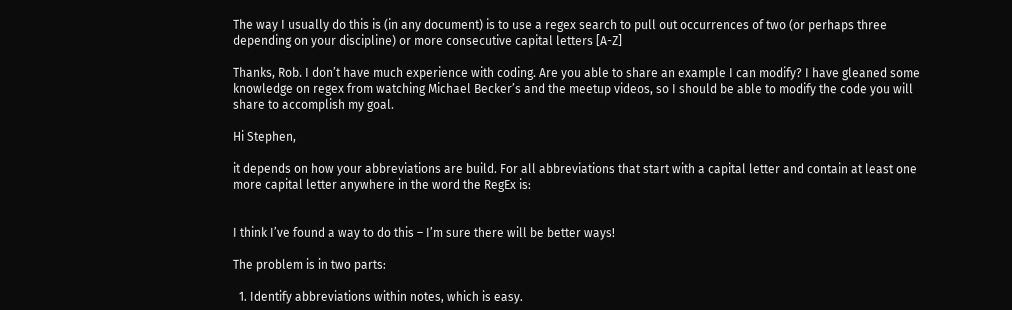The way I usually do this is (in any document) is to use a regex search to pull out occurrences of two (or perhaps three depending on your discipline) or more consecutive capital letters [A-Z]

Thanks, Rob. I don’t have much experience with coding. Are you able to share an example I can modify? I have gleaned some knowledge on regex from watching Michael Becker’s and the meetup videos, so I should be able to modify the code you will share to accomplish my goal.

Hi Stephen,

it depends on how your abbreviations are build. For all abbreviations that start with a capital letter and contain at least one more capital letter anywhere in the word the RegEx is:


I think I’ve found a way to do this – I’m sure there will be better ways!

The problem is in two parts:

  1. Identify abbreviations within notes, which is easy.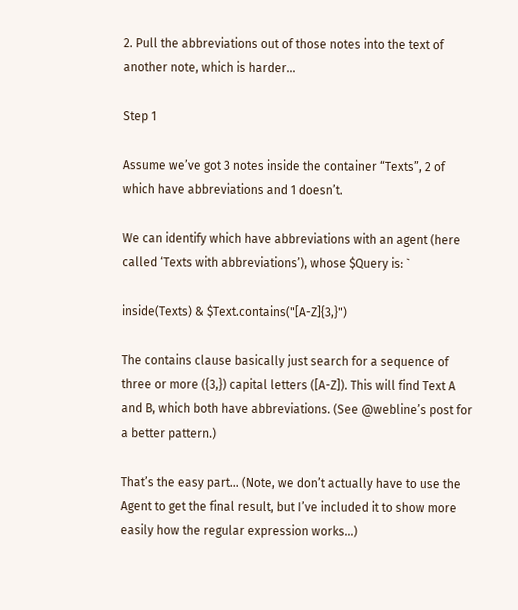2. Pull the abbreviations out of those notes into the text of another note, which is harder…

Step 1

Assume we’ve got 3 notes inside the container “Texts”, 2 of which have abbreviations and 1 doesn’t.

We can identify which have abbreviations with an agent (here called ‘Texts with abbreviations’), whose $Query is: `

inside(Texts) & $Text.contains("[A-Z]{3,}")

The contains clause basically just search for a sequence of three or more ({3,}) capital letters ([A-Z]). This will find Text A and B, which both have abbreviations. (See @webline’s post for a better pattern.)

That’s the easy part… (Note, we don’t actually have to use the Agent to get the final result, but I’ve included it to show more easily how the regular expression works…)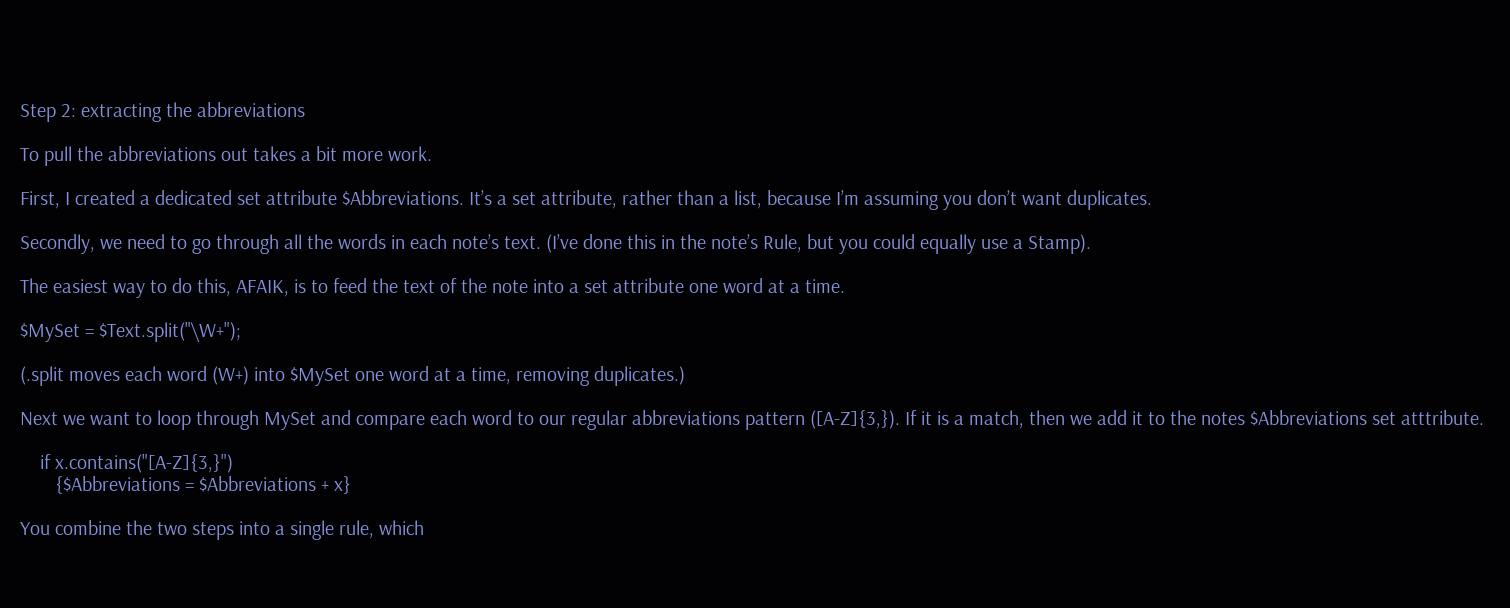Step 2: extracting the abbreviations

To pull the abbreviations out takes a bit more work.

First, I created a dedicated set attribute $Abbreviations. It’s a set attribute, rather than a list, because I’m assuming you don’t want duplicates.

Secondly, we need to go through all the words in each note’s text. (I’ve done this in the note’s Rule, but you could equally use a Stamp).

The easiest way to do this, AFAIK, is to feed the text of the note into a set attribute one word at a time.

$MySet = $Text.split("\W+");

(.split moves each word (W+) into $MySet one word at a time, removing duplicates.)

Next we want to loop through MySet and compare each word to our regular abbreviations pattern ([A-Z]{3,}). If it is a match, then we add it to the notes $Abbreviations set atttribute.

    if x.contains("[A-Z]{3,}")
       {$Abbreviations = $Abbreviations + x}

You combine the two steps into a single rule, which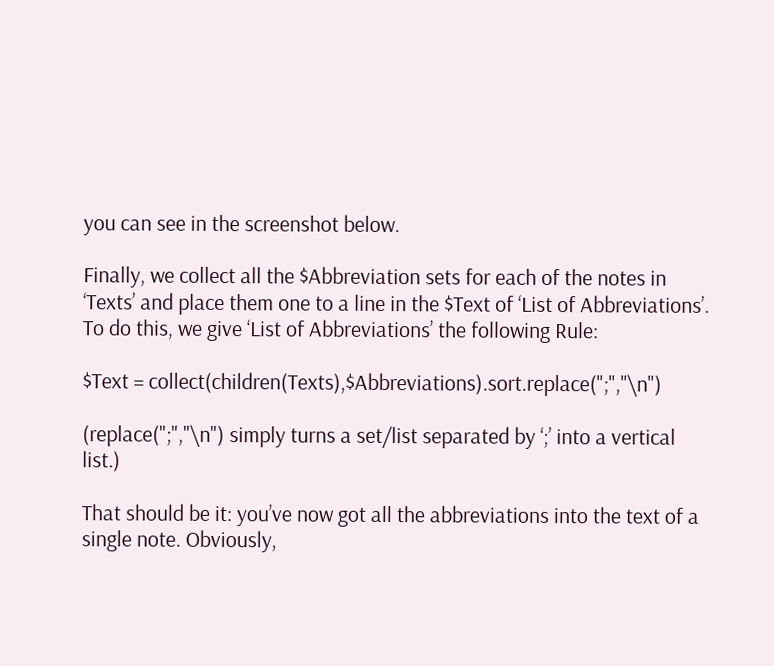you can see in the screenshot below.

Finally, we collect all the $Abbreviation sets for each of the notes in ‘Texts’ and place them one to a line in the $Text of ‘List of Abbreviations’. To do this, we give ‘List of Abbreviations’ the following Rule:

$Text = collect(children(Texts),$Abbreviations).sort.replace(";","\n")

(replace(";","\n") simply turns a set/list separated by ‘;’ into a vertical list.)

That should be it: you’ve now got all the abbreviations into the text of a single note. Obviously,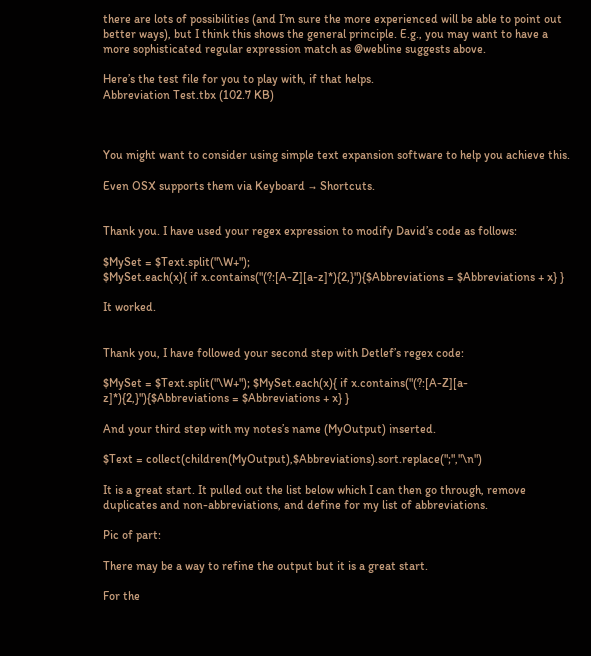there are lots of possibilities (and I’m sure the more experienced will be able to point out better ways), but I think this shows the general principle. E.g., you may want to have a more sophisticated regular expression match as @webline suggests above.

Here’s the test file for you to play with, if that helps.
Abbreviation Test.tbx (102.7 KB)



You might want to consider using simple text expansion software to help you achieve this.

Even OSX supports them via Keyboard → Shortcuts.


Thank you. I have used your regex expression to modify David’s code as follows:

$MySet = $Text.split("\W+");
$MySet.each(x){ if x.contains("(?:[A-Z][a-z]*){2,}"){$Abbreviations = $Abbreviations + x} }

It worked.


Thank you, I have followed your second step with Detlef’s regex code:

$MySet = $Text.split("\W+"); $MySet.each(x){ if x.contains("(?:[A-Z][a-z]*){2,}"){$Abbreviations = $Abbreviations + x} }

And your third step with my notes’s name (MyOutput) inserted.

$Text = collect(children(MyOutput),$Abbreviations).sort.replace(";","\n")

It is a great start. It pulled out the list below which I can then go through, remove duplicates and non-abbreviations, and define for my list of abbreviations.

Pic of part:

There may be a way to refine the output but it is a great start.

For the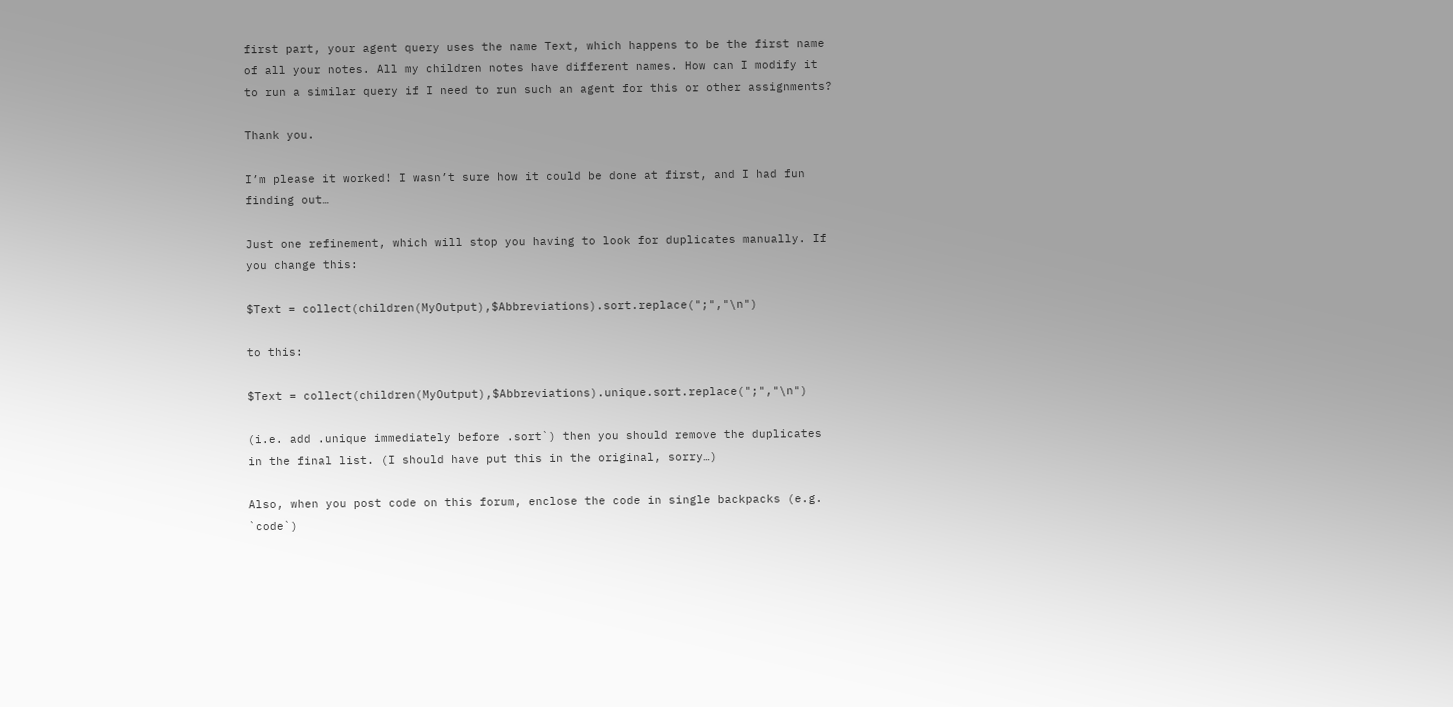first part, your agent query uses the name Text, which happens to be the first name of all your notes. All my children notes have different names. How can I modify it to run a similar query if I need to run such an agent for this or other assignments?

Thank you.

I’m please it worked! I wasn’t sure how it could be done at first, and I had fun finding out…

Just one refinement, which will stop you having to look for duplicates manually. If you change this:

$Text = collect(children(MyOutput),$Abbreviations).sort.replace(";","\n")

to this:

$Text = collect(children(MyOutput),$Abbreviations).unique.sort.replace(";","\n")

(i.e. add .unique immediately before .sort`) then you should remove the duplicates in the final list. (I should have put this in the original, sorry…)

Also, when you post code on this forum, enclose the code in single backpacks (e.g. `code`)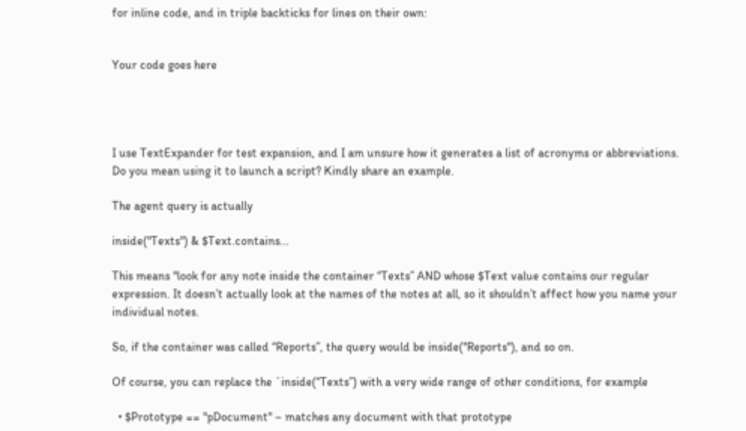for inline code, and in triple backticks for lines on their own:


Your code goes here




I use TextExpander for test expansion, and I am unsure how it generates a list of acronyms or abbreviations. Do you mean using it to launch a script? Kindly share an example.

The agent query is actually

inside("Texts") & $Text.contains...

This means "look for any note inside the container “Texts” AND whose $Text value contains our regular expression. It doesn’t actually look at the names of the notes at all, so it shouldn’t affect how you name your individual notes.

So, if the container was called “Reports”, the query would be inside("Reports"), and so on.

Of course, you can replace the `inside(“Texts”) with a very wide range of other conditions, for example

  • $Prototype == "pDocument" – matches any document with that prototype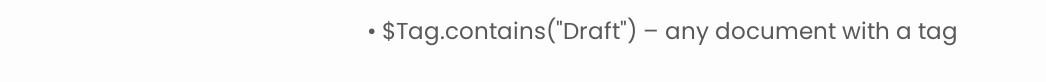• $Tag.contains("Draft") – any document with a tag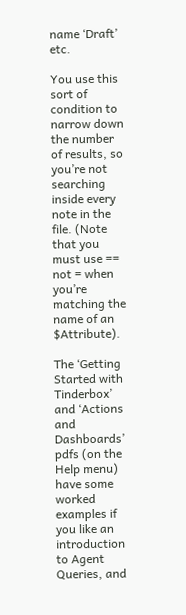name ‘Draft’ etc.

You use this sort of condition to narrow down the number of results, so you’re not searching inside every note in the file. (Note that you must use == not = when you’re matching the name of an $Attribute).

The ‘Getting Started with Tinderbox’ and ‘Actions and Dashboards’ pdfs (on the Help menu) have some worked examples if you like an introduction to Agent Queries, and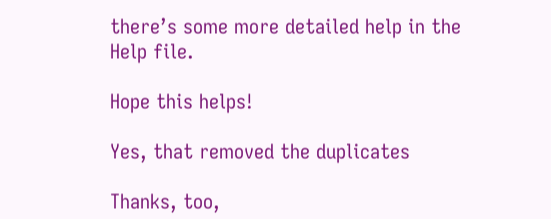there’s some more detailed help in the Help file.

Hope this helps!

Yes, that removed the duplicates

Thanks, too,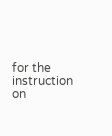for the instruction on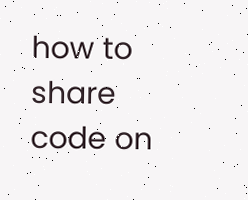how to share code on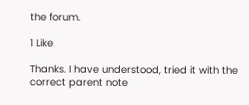the forum.

1 Like

Thanks. I have understood, tried it with the correct parent note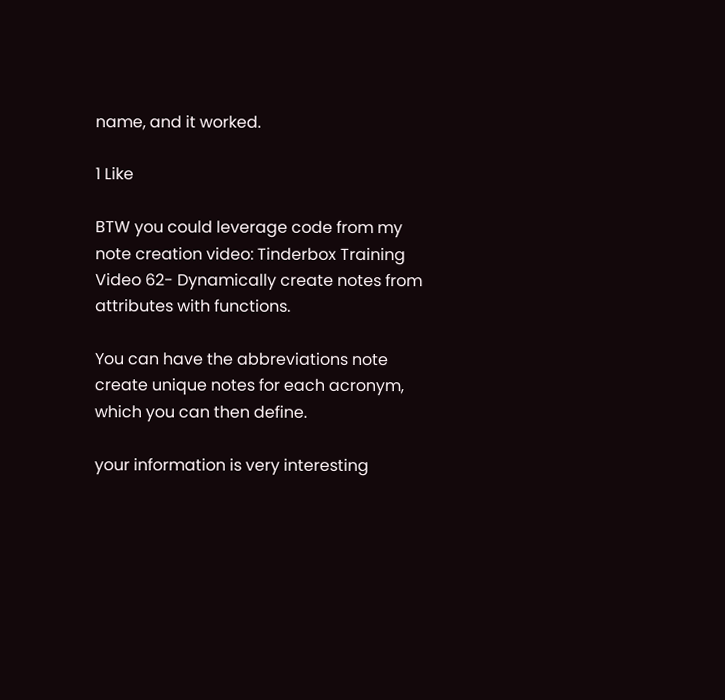name, and it worked.

1 Like

BTW you could leverage code from my note creation video: Tinderbox Training Video 62- Dynamically create notes from attributes with functions.

You can have the abbreviations note create unique notes for each acronym, which you can then define.

your information is very interesting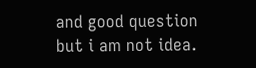and good question but i am not idea.